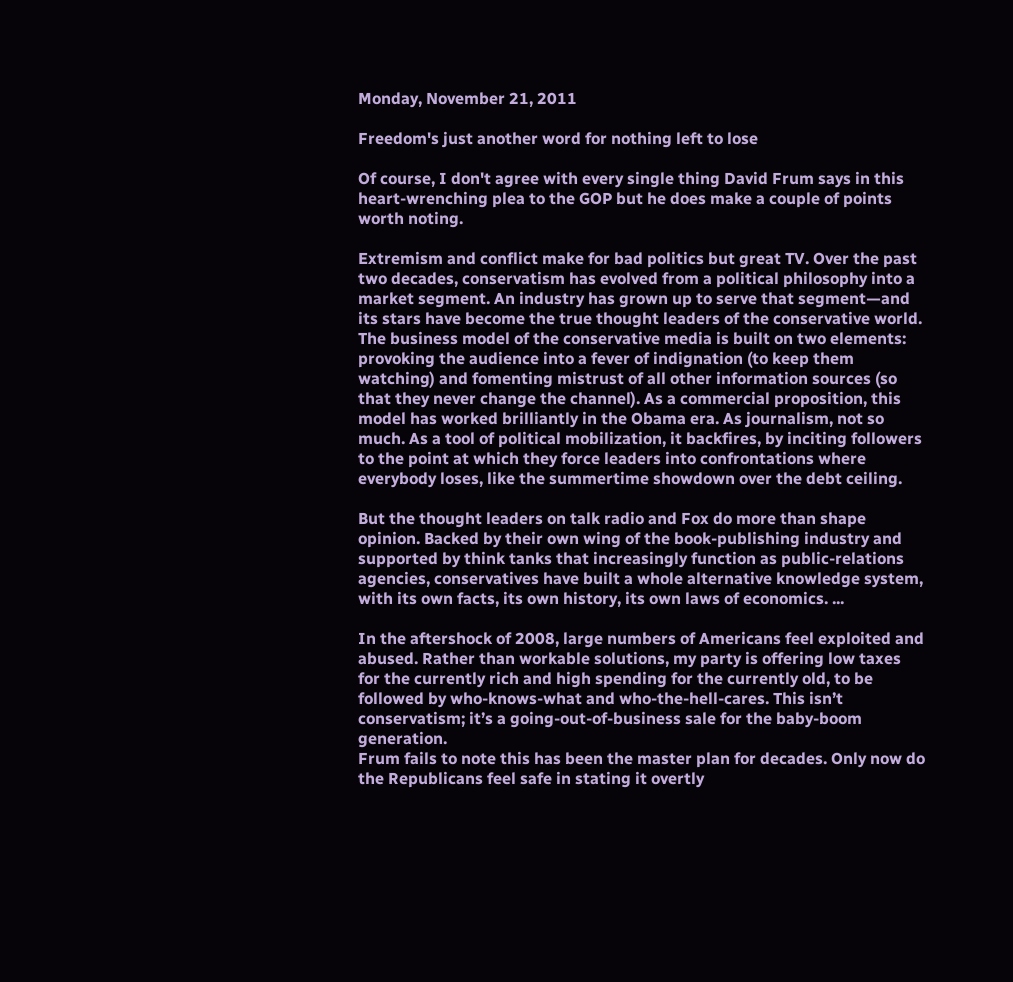Monday, November 21, 2011

Freedom's just another word for nothing left to lose

Of course, I don't agree with every single thing David Frum says in this heart-wrenching plea to the GOP but he does make a couple of points worth noting.

Extremism and conflict make for bad politics but great TV. Over the past two decades, conservatism has evolved from a political philosophy into a market segment. An industry has grown up to serve that segment—and its stars have become the true thought leaders of the conservative world. The business model of the conservative media is built on two elements: provoking the audience into a fever of indignation (to keep them watching) and fomenting mistrust of all other information sources (so that they never change the channel). As a commercial proposition, this model has worked brilliantly in the Obama era. As journalism, not so much. As a tool of political mobilization, it backfires, by inciting followers to the point at which they force leaders into confrontations where everybody loses, like the summertime showdown over the debt ceiling.

But the thought leaders on talk radio and Fox do more than shape opinion. Backed by their own wing of the book-publishing industry and supported by think tanks that increasingly function as public-relations agencies, conservatives have built a whole alternative knowledge system, with its own facts, its own history, its own laws of economics. ...

In the aftershock of 2008, large numbers of Americans feel exploited and abused. Rather than workable solutions, my party is offering low taxes for the currently rich and high spending for the currently old, to be followed by who-knows-what and who-the-hell-cares. This isn’t conservatism; it’s a going-out-of-business sale for the baby-boom generation.
Frum fails to note this has been the master plan for decades. Only now do the Republicans feel safe in stating it overtly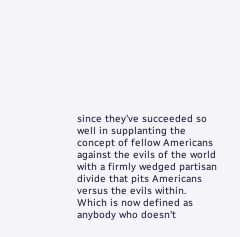since they've succeeded so well in supplanting the concept of fellow Americans against the evils of the world with a firmly wedged partisan divide that pits Americans versus the evils within. Which is now defined as anybody who doesn't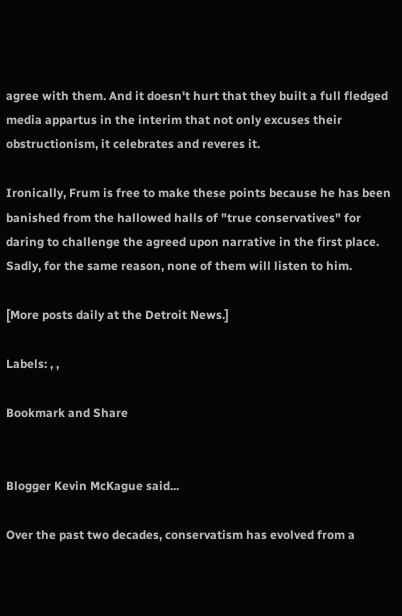agree with them. And it doesn't hurt that they built a full fledged media appartus in the interim that not only excuses their obstructionism, it celebrates and reveres it.

Ironically, Frum is free to make these points because he has been banished from the hallowed halls of "true conservatives" for daring to challenge the agreed upon narrative in the first place. Sadly, for the same reason, none of them will listen to him.

[More posts daily at the Detroit News.]

Labels: , ,

Bookmark and Share


Blogger Kevin McKague said...

Over the past two decades, conservatism has evolved from a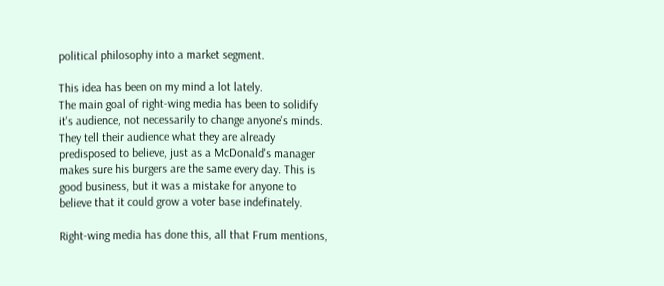political philosophy into a market segment.

This idea has been on my mind a lot lately.
The main goal of right-wing media has been to solidify it's audience, not necessarily to change anyone's minds. They tell their audience what they are already predisposed to believe, just as a McDonald's manager makes sure his burgers are the same every day. This is good business, but it was a mistake for anyone to believe that it could grow a voter base indefinately.

Right-wing media has done this, all that Frum mentions,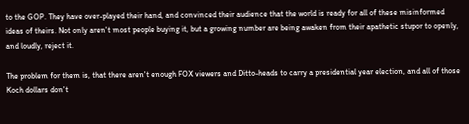to the GOP. They have over-played their hand, and convinced their audience that the world is ready for all of these misinformed ideas of theirs. Not only aren't most people buying it, but a growing number are being awaken from their apathetic stupor to openly, and loudly, reject it.

The problem for them is, that there aren't enough FOX viewers and Ditto-heads to carry a presidential year election, and all of those Koch dollars don't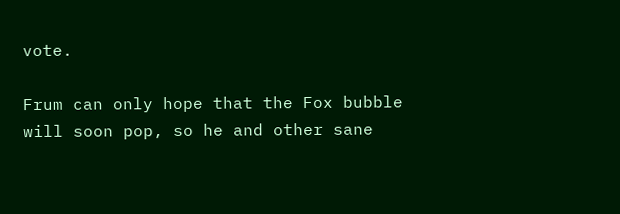vote.

Frum can only hope that the Fox bubble will soon pop, so he and other sane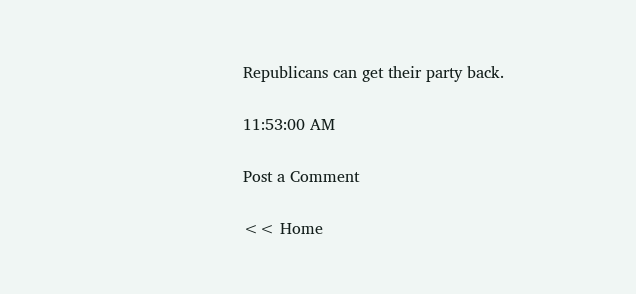Republicans can get their party back.

11:53:00 AM

Post a Comment

<< Home